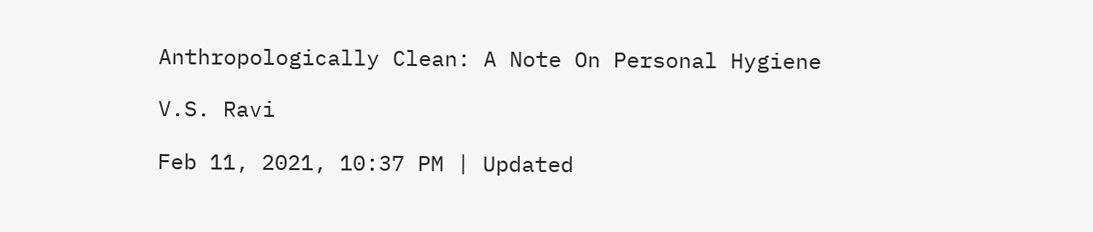Anthropologically Clean: A Note On Personal Hygiene

V.S. Ravi

Feb 11, 2021, 10:37 PM | Updated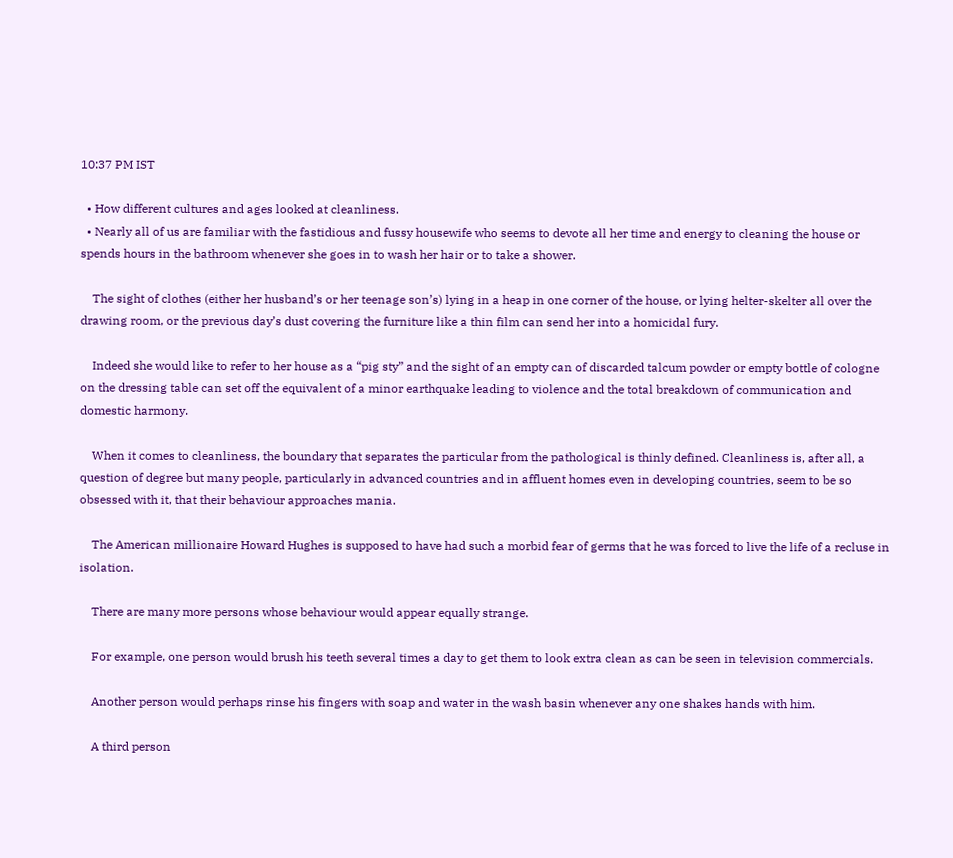10:37 PM IST

  • How different cultures and ages looked at cleanliness.
  • Nearly all of us are familiar with the fastidious and fussy housewife who seems to devote all her time and energy to cleaning the house or spends hours in the bathroom whenever she goes in to wash her hair or to take a shower.

    The sight of clothes (either her husband’s or her teenage son’s) lying in a heap in one corner of the house, or lying helter-skelter all over the drawing room, or the previous day’s dust covering the furniture like a thin film can send her into a homicidal fury.

    Indeed she would like to refer to her house as a “pig sty” and the sight of an empty can of discarded talcum powder or empty bottle of cologne on the dressing table can set off the equivalent of a minor earthquake leading to violence and the total breakdown of communication and domestic harmony.

    When it comes to cleanliness, the boundary that separates the particular from the pathological is thinly defined. Cleanliness is, after all, a question of degree but many people, particularly in advanced countries and in affluent homes even in developing countries, seem to be so obsessed with it, that their behaviour approaches mania.

    The American millionaire Howard Hughes is supposed to have had such a morbid fear of germs that he was forced to live the life of a recluse in isolation.

    There are many more persons whose behaviour would appear equally strange.

    For example, one person would brush his teeth several times a day to get them to look extra clean as can be seen in television commercials.

    Another person would perhaps rinse his fingers with soap and water in the wash basin whenever any one shakes hands with him.

    A third person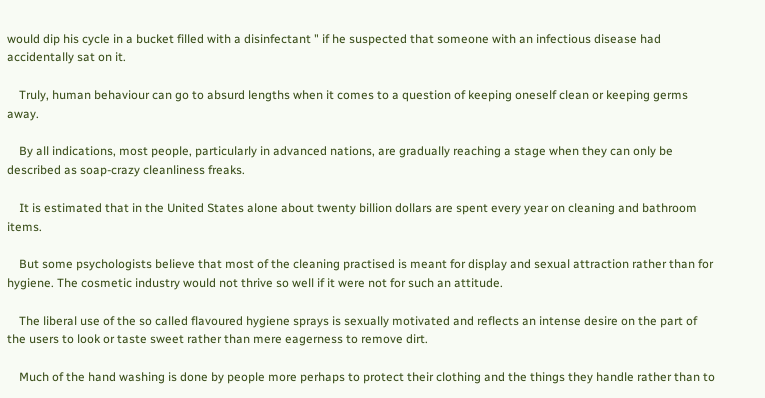would dip his cycle in a bucket filled with a disinfectant " if he suspected that someone with an infectious disease had accidentally sat on it.

    Truly, human behaviour can go to absurd lengths when it comes to a question of keeping oneself clean or keeping germs away.

    By all indications, most people, particularly in advanced nations, are gradually reaching a stage when they can only be described as soap-crazy cleanliness freaks.

    It is estimated that in the United States alone about twenty billion dollars are spent every year on cleaning and bathroom items.

    But some psychologists believe that most of the cleaning practised is meant for display and sexual attraction rather than for hygiene. The cosmetic industry would not thrive so well if it were not for such an attitude.

    The liberal use of the so called flavoured hygiene sprays is sexually motivated and reflects an intense desire on the part of the users to look or taste sweet rather than mere eagerness to remove dirt.

    Much of the hand washing is done by people more perhaps to protect their clothing and the things they handle rather than to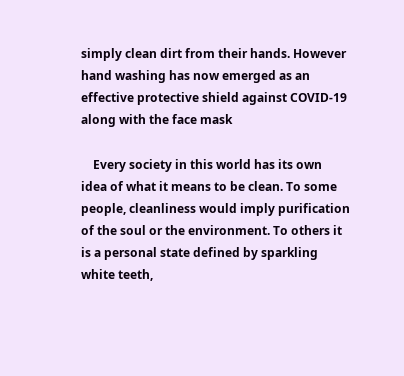simply clean dirt from their hands. However hand washing has now emerged as an effective protective shield against COVID-19 along with the face mask

    Every society in this world has its own idea of what it means to be clean. To some people, cleanliness would imply purification of the soul or the environment. To others it is a personal state defined by sparkling white teeth,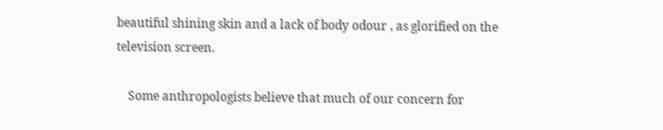beautiful shining skin and a lack of body odour , as glorified on the television screen.

    Some anthropologists believe that much of our concern for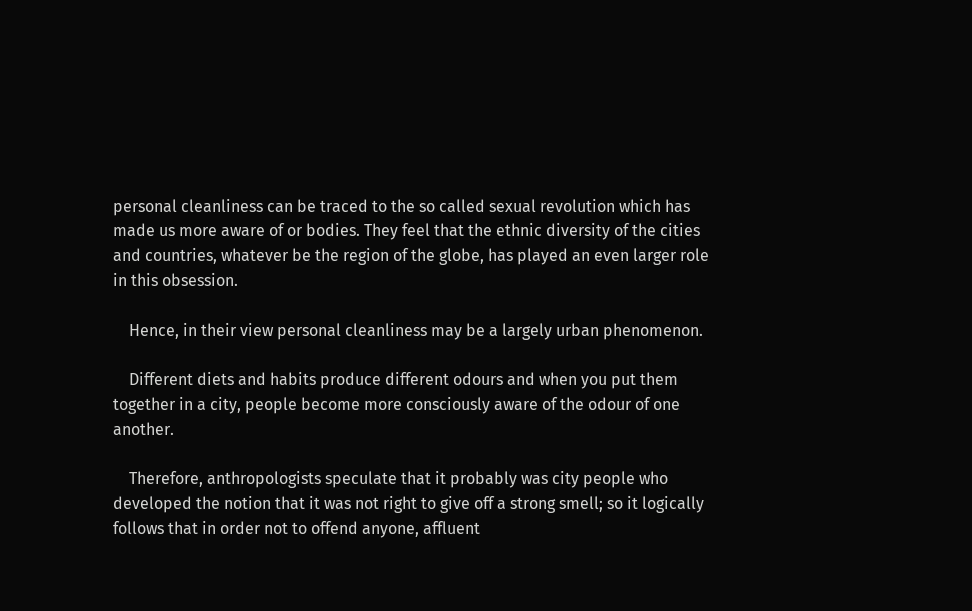personal cleanliness can be traced to the so called sexual revolution which has made us more aware of or bodies. They feel that the ethnic diversity of the cities and countries, whatever be the region of the globe, has played an even larger role in this obsession.

    Hence, in their view personal cleanliness may be a largely urban phenomenon.

    Different diets and habits produce different odours and when you put them together in a city, people become more consciously aware of the odour of one another.

    Therefore, anthropologists speculate that it probably was city people who developed the notion that it was not right to give off a strong smell; so it logically follows that in order not to offend anyone, affluent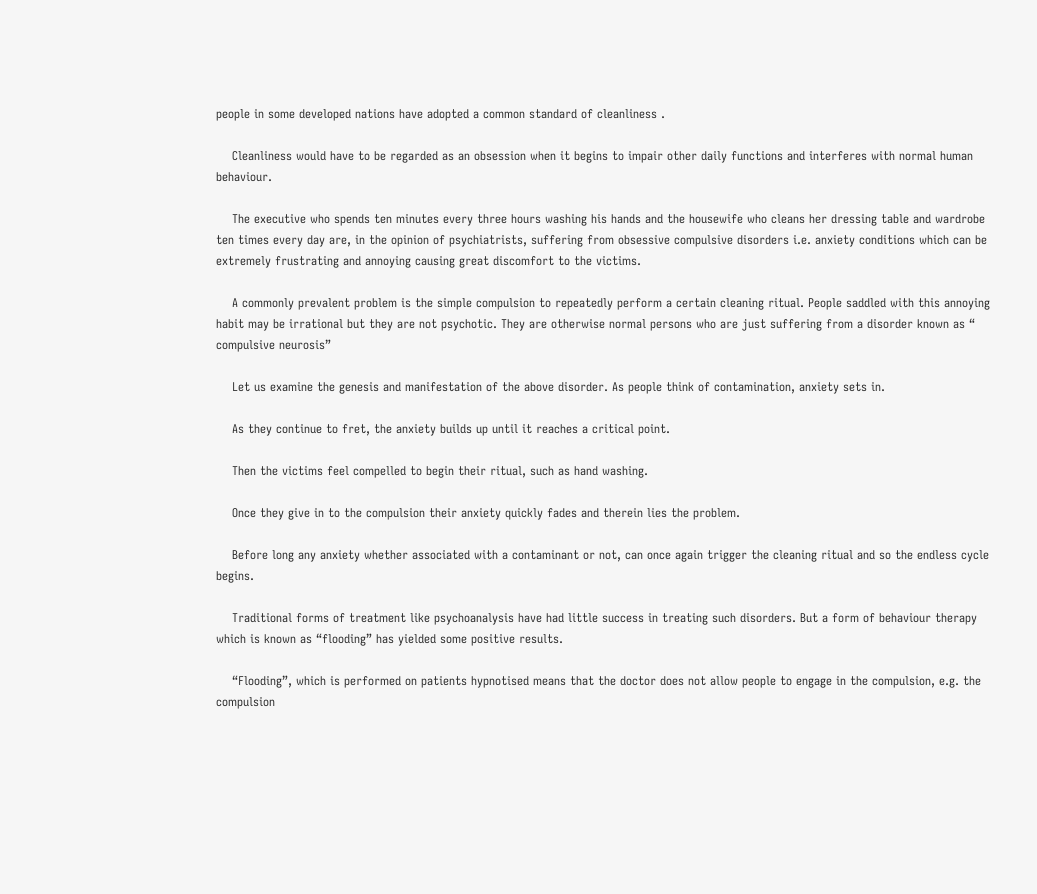people in some developed nations have adopted a common standard of cleanliness .

    Cleanliness would have to be regarded as an obsession when it begins to impair other daily functions and interferes with normal human behaviour.

    The executive who spends ten minutes every three hours washing his hands and the housewife who cleans her dressing table and wardrobe ten times every day are, in the opinion of psychiatrists, suffering from obsessive compulsive disorders i.e. anxiety conditions which can be extremely frustrating and annoying causing great discomfort to the victims.

    A commonly prevalent problem is the simple compulsion to repeatedly perform a certain cleaning ritual. People saddled with this annoying habit may be irrational but they are not psychotic. They are otherwise normal persons who are just suffering from a disorder known as “ compulsive neurosis”

    Let us examine the genesis and manifestation of the above disorder. As people think of contamination, anxiety sets in.

    As they continue to fret, the anxiety builds up until it reaches a critical point.

    Then the victims feel compelled to begin their ritual, such as hand washing.

    Once they give in to the compulsion their anxiety quickly fades and therein lies the problem.

    Before long any anxiety whether associated with a contaminant or not, can once again trigger the cleaning ritual and so the endless cycle begins.

    Traditional forms of treatment like psychoanalysis have had little success in treating such disorders. But a form of behaviour therapy which is known as “flooding” has yielded some positive results.

    “Flooding”, which is performed on patients hypnotised means that the doctor does not allow people to engage in the compulsion, e.g. the compulsion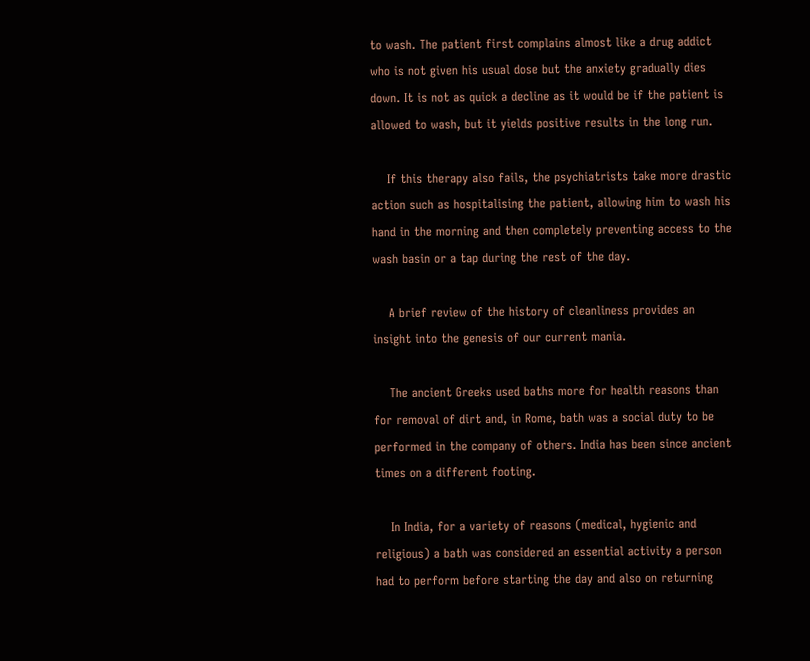to wash. The patient first complains almost like a drug addict who is not given his usual dose but the anxiety gradually dies down. It is not as quick a decline as it would be if the patient is allowed to wash, but it yields positive results in the long run.

    If this therapy also fails, the psychiatrists take more drastic action such as hospitalising the patient, allowing him to wash his hand in the morning and then completely preventing access to the wash basin or a tap during the rest of the day.

    A brief review of the history of cleanliness provides an insight into the genesis of our current mania.

    The ancient Greeks used baths more for health reasons than for removal of dirt and, in Rome, bath was a social duty to be performed in the company of others. India has been since ancient times on a different footing.

    In India, for a variety of reasons (medical, hygienic and religious) a bath was considered an essential activity a person had to perform before starting the day and also on returning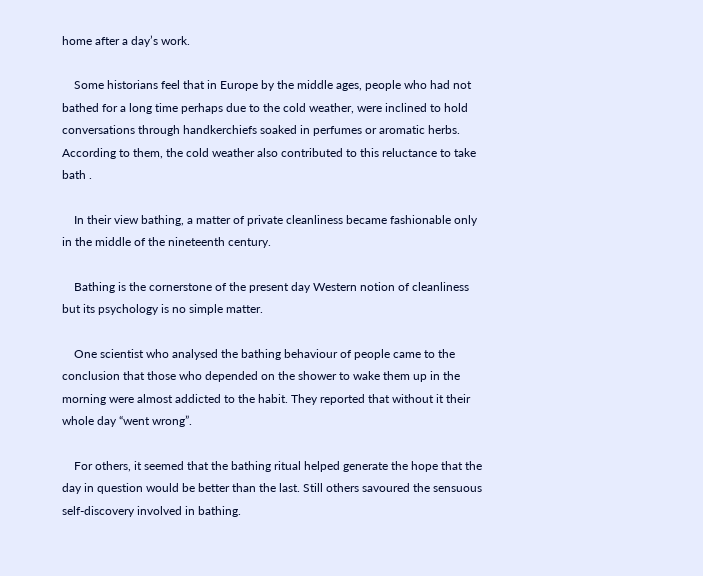home after a day’s work.

    Some historians feel that in Europe by the middle ages, people who had not bathed for a long time perhaps due to the cold weather, were inclined to hold conversations through handkerchiefs soaked in perfumes or aromatic herbs. According to them, the cold weather also contributed to this reluctance to take bath .

    In their view bathing, a matter of private cleanliness became fashionable only in the middle of the nineteenth century.

    Bathing is the cornerstone of the present day Western notion of cleanliness but its psychology is no simple matter.

    One scientist who analysed the bathing behaviour of people came to the conclusion that those who depended on the shower to wake them up in the morning were almost addicted to the habit. They reported that without it their whole day “went wrong”.

    For others, it seemed that the bathing ritual helped generate the hope that the day in question would be better than the last. Still others savoured the sensuous self-discovery involved in bathing.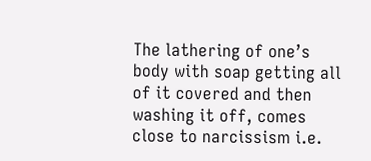The lathering of one’s body with soap getting all of it covered and then washing it off, comes close to narcissism i.e.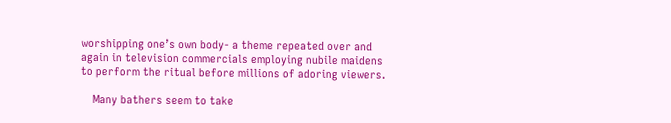worshipping one’s own body- a theme repeated over and again in television commercials employing nubile maidens to perform the ritual before millions of adoring viewers.

    Many bathers seem to take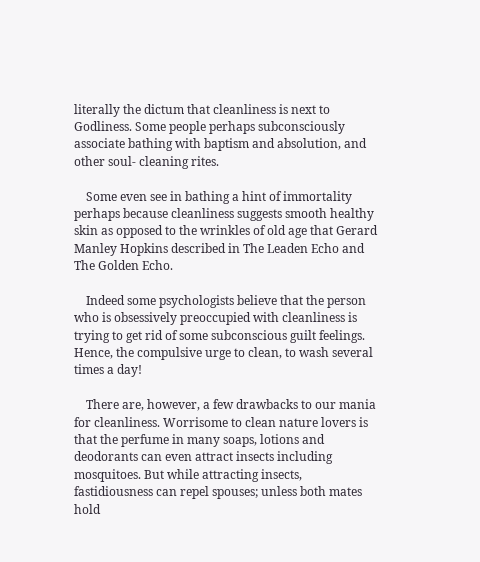literally the dictum that cleanliness is next to Godliness. Some people perhaps subconsciously associate bathing with baptism and absolution, and other soul- cleaning rites.

    Some even see in bathing a hint of immortality perhaps because cleanliness suggests smooth healthy skin as opposed to the wrinkles of old age that Gerard Manley Hopkins described in The Leaden Echo and The Golden Echo.

    Indeed some psychologists believe that the person who is obsessively preoccupied with cleanliness is trying to get rid of some subconscious guilt feelings. Hence, the compulsive urge to clean, to wash several times a day!

    There are, however, a few drawbacks to our mania for cleanliness. Worrisome to clean nature lovers is that the perfume in many soaps, lotions and deodorants can even attract insects including mosquitoes. But while attracting insects, fastidiousness can repel spouses; unless both mates hold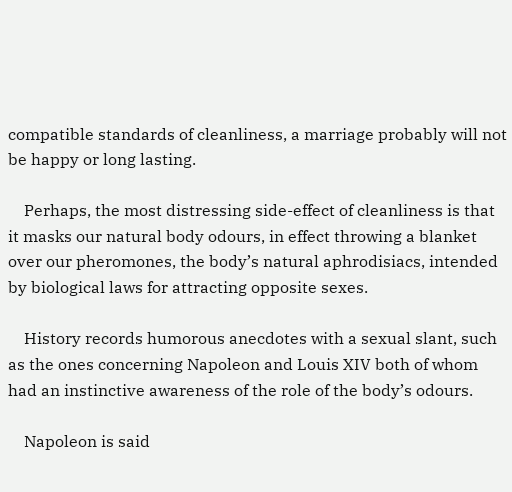compatible standards of cleanliness, a marriage probably will not be happy or long lasting.

    Perhaps, the most distressing side-effect of cleanliness is that it masks our natural body odours, in effect throwing a blanket over our pheromones, the body’s natural aphrodisiacs, intended by biological laws for attracting opposite sexes.

    History records humorous anecdotes with a sexual slant, such as the ones concerning Napoleon and Louis XIV both of whom had an instinctive awareness of the role of the body’s odours.

    Napoleon is said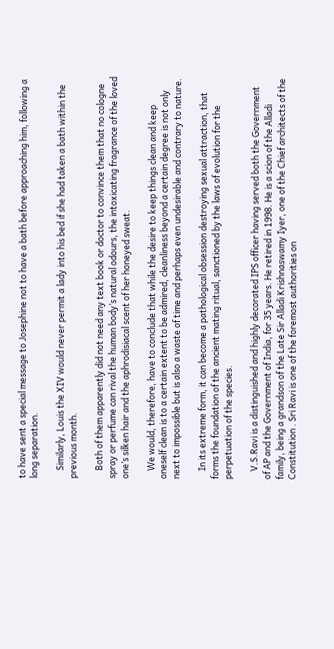to have sent a special message to Josephine not to have a bath before approaching him, following a long separation.

    Similarly, Louis the XIV would never permit a lady into his bed if she had taken a bath within the previous month.

    Both of them apparently did not need any text book or doctor to convince them that no cologne spray or perfume can rival the human body’s natural odours, the intoxicating fragrance of the loved one’s silken hair and the aphrodisiacal scent of her honeyed sweat.

    We would, therefore, have to conclude that while the desire to keep things clean and keep oneself clean is to a certain extent to be admired, cleanliness beyond a certain degree is not only next to impossible but is also a waste of time and perhaps even undesirable and contrary to nature.

    In its extreme form, it can become a pathological obsession destroying sexual attraction, that forms the foundation of the ancient mating ritual, sanctioned by the laws of evolution for the perpetuation of the species.

    V.S.Ravi is a distinguished and highly decorated IPS officer having served both the Government of AP and the Government of India, for 35 years. He retired in 1998. He is a scion of the Alladi family, being a grandson of the Late Sir Alladi Krishnaswamy Iyer, one of the Chief architects of the Constitution . Sri Ravi is one of the foremost authorities on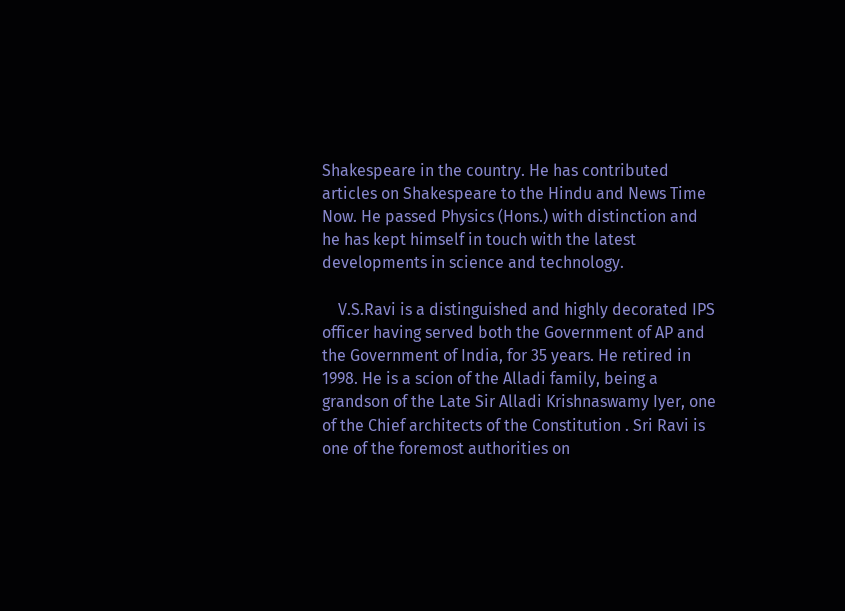Shakespeare in the country. He has contributed articles on Shakespeare to the Hindu and News Time Now. He passed Physics (Hons.) with distinction and he has kept himself in touch with the latest developments in science and technology.

    V.S.Ravi is a distinguished and highly decorated IPS officer having served both the Government of AP and the Government of India, for 35 years. He retired in 1998. He is a scion of the Alladi family, being a grandson of the Late Sir Alladi Krishnaswamy Iyer, one of the Chief architects of the Constitution . Sri Ravi is one of the foremost authorities on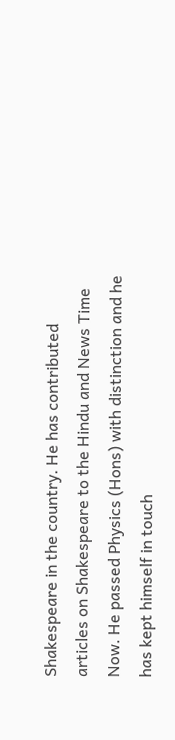Shakespeare in the country. He has contributed articles on Shakespeare to the Hindu and News Time Now. He passed Physics (Hons) with distinction and he has kept himself in touch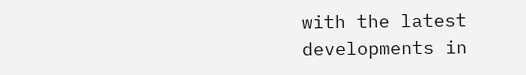with the latest developments in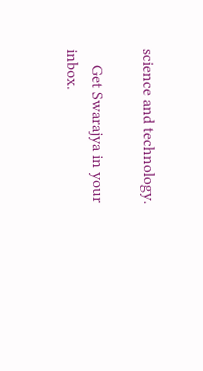science and technology.

    Get Swarajya in your inbox.